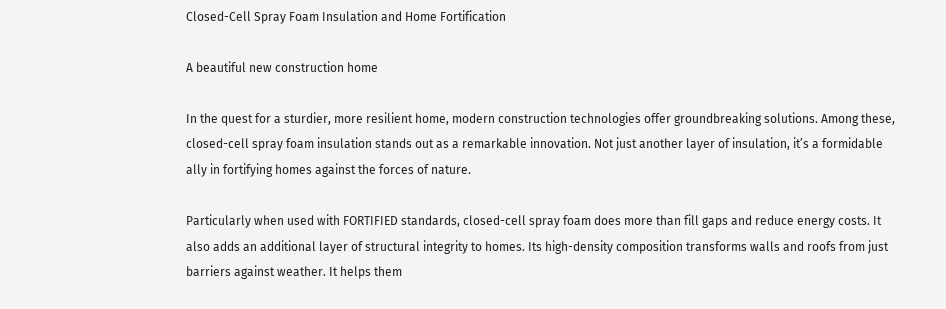Closed-Cell Spray Foam Insulation and Home Fortification

A beautiful new construction home

In the quest for a sturdier, more resilient home, modern construction technologies offer groundbreaking solutions. Among these, closed-cell spray foam insulation stands out as a remarkable innovation. Not just another layer of insulation, it’s a formidable ally in fortifying homes against the forces of nature.

Particularly when used with FORTIFIED standards, closed-cell spray foam does more than fill gaps and reduce energy costs. It also adds an additional layer of structural integrity to homes. Its high-density composition transforms walls and roofs from just barriers against weather. It helps them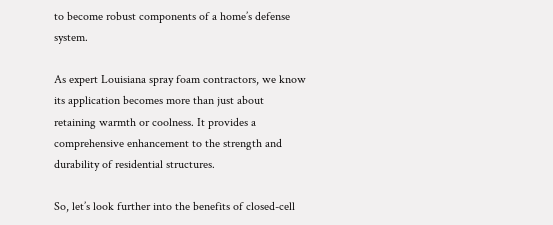to become robust components of a home’s defense system.

As expert Louisiana spray foam contractors, we know its application becomes more than just about retaining warmth or coolness. It provides a comprehensive enhancement to the strength and durability of residential structures.

So, let’s look further into the benefits of closed-cell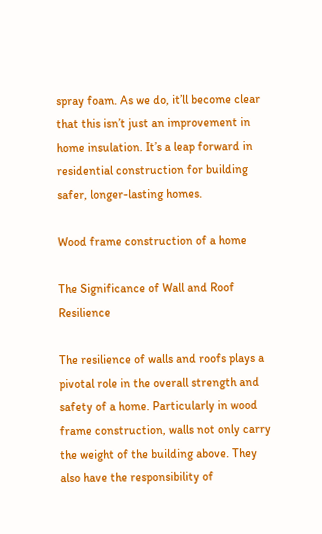spray foam. As we do, it’ll become clear that this isn’t just an improvement in home insulation. It’s a leap forward in residential construction for building safer, longer-lasting homes.

Wood frame construction of a home

The Significance of Wall and Roof Resilience

The resilience of walls and roofs plays a pivotal role in the overall strength and safety of a home. Particularly in wood frame construction, walls not only carry the weight of the building above. They also have the responsibility of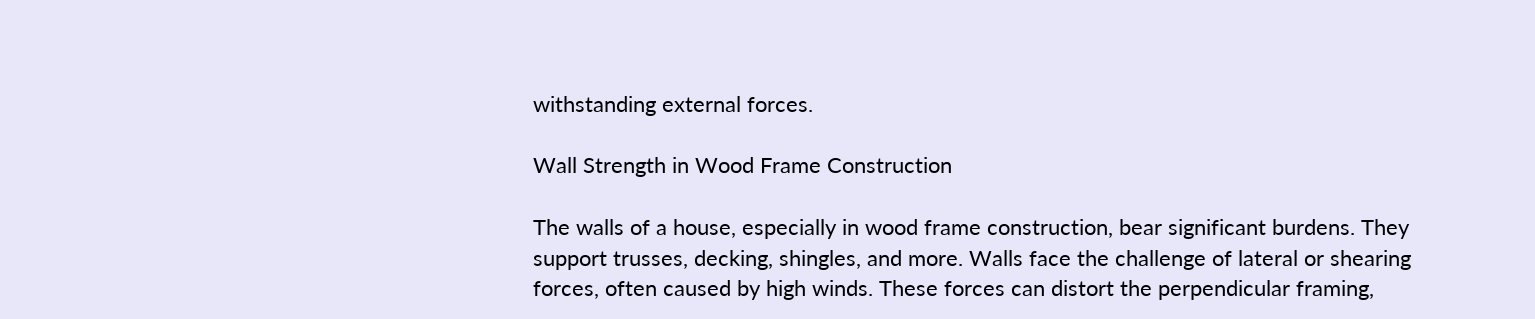withstanding external forces.

Wall Strength in Wood Frame Construction

The walls of a house, especially in wood frame construction, bear significant burdens. They support trusses, decking, shingles, and more. Walls face the challenge of lateral or shearing forces, often caused by high winds. These forces can distort the perpendicular framing,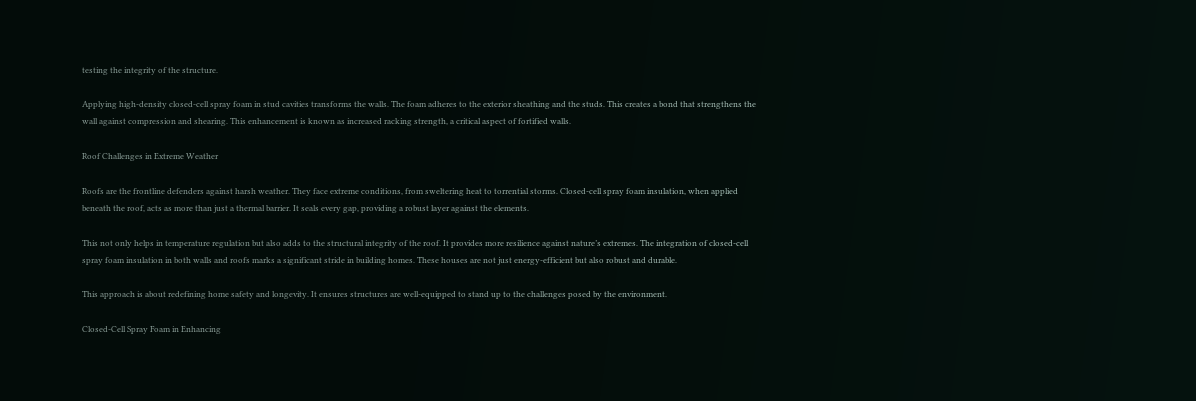testing the integrity of the structure.

Applying high-density closed-cell spray foam in stud cavities transforms the walls. The foam adheres to the exterior sheathing and the studs. This creates a bond that strengthens the wall against compression and shearing. This enhancement is known as increased racking strength, a critical aspect of fortified walls.

Roof Challenges in Extreme Weather

Roofs are the frontline defenders against harsh weather. They face extreme conditions, from sweltering heat to torrential storms. Closed-cell spray foam insulation, when applied beneath the roof, acts as more than just a thermal barrier. It seals every gap, providing a robust layer against the elements.

This not only helps in temperature regulation but also adds to the structural integrity of the roof. It provides more resilience against nature’s extremes. The integration of closed-cell spray foam insulation in both walls and roofs marks a significant stride in building homes. These houses are not just energy-efficient but also robust and durable.

This approach is about redefining home safety and longevity. It ensures structures are well-equipped to stand up to the challenges posed by the environment.

Closed-Cell Spray Foam in Enhancing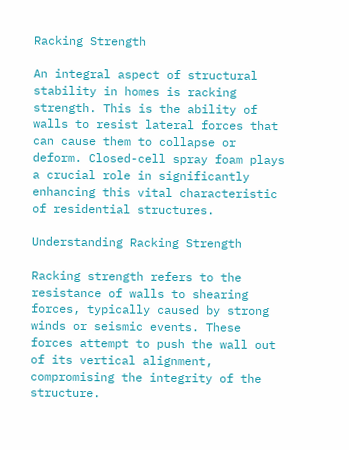Racking Strength

An integral aspect of structural stability in homes is racking strength. This is the ability of walls to resist lateral forces that can cause them to collapse or deform. Closed-cell spray foam plays a crucial role in significantly enhancing this vital characteristic of residential structures.

Understanding Racking Strength

Racking strength refers to the resistance of walls to shearing forces, typically caused by strong winds or seismic events. These forces attempt to push the wall out of its vertical alignment, compromising the integrity of the structure.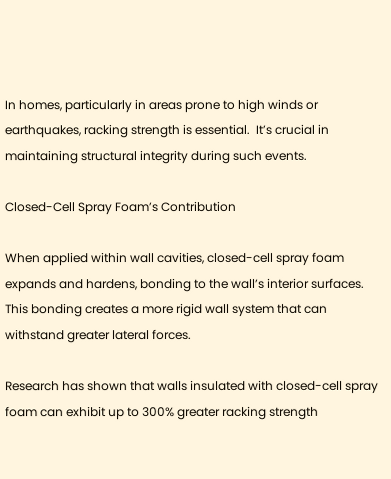In homes, particularly in areas prone to high winds or earthquakes, racking strength is essential.  It’s crucial in maintaining structural integrity during such events.

Closed-Cell Spray Foam’s Contribution

When applied within wall cavities, closed-cell spray foam expands and hardens, bonding to the wall’s interior surfaces. This bonding creates a more rigid wall system that can withstand greater lateral forces.

Research has shown that walls insulated with closed-cell spray foam can exhibit up to 300% greater racking strength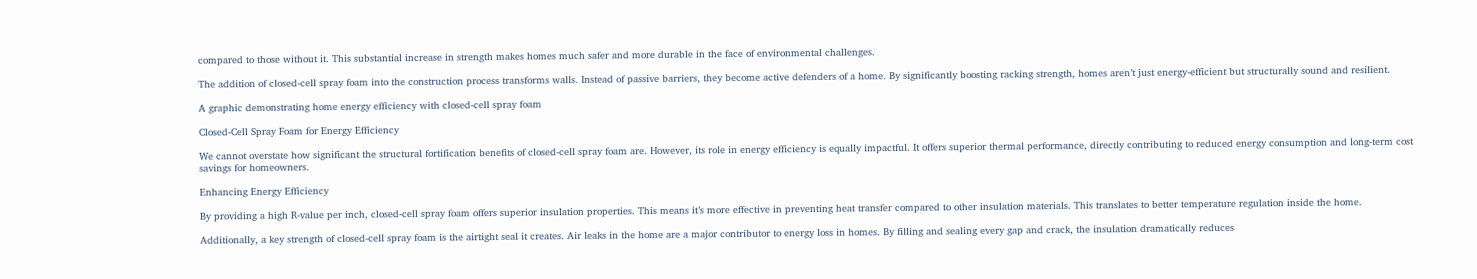compared to those without it. This substantial increase in strength makes homes much safer and more durable in the face of environmental challenges.

The addition of closed-cell spray foam into the construction process transforms walls. Instead of passive barriers, they become active defenders of a home. By significantly boosting racking strength, homes aren’t just energy-efficient but structurally sound and resilient.

A graphic demonstrating home energy efficiency with closed-cell spray foam

Closed-Cell Spray Foam for Energy Efficiency

We cannot overstate how significant the structural fortification benefits of closed-cell spray foam are. However, its role in energy efficiency is equally impactful. It offers superior thermal performance, directly contributing to reduced energy consumption and long-term cost savings for homeowners.

Enhancing Energy Efficiency

By providing a high R-value per inch, closed-cell spray foam offers superior insulation properties. This means it’s more effective in preventing heat transfer compared to other insulation materials. This translates to better temperature regulation inside the home.

Additionally, a key strength of closed-cell spray foam is the airtight seal it creates. Air leaks in the home are a major contributor to energy loss in homes. By filling and sealing every gap and crack, the insulation dramatically reduces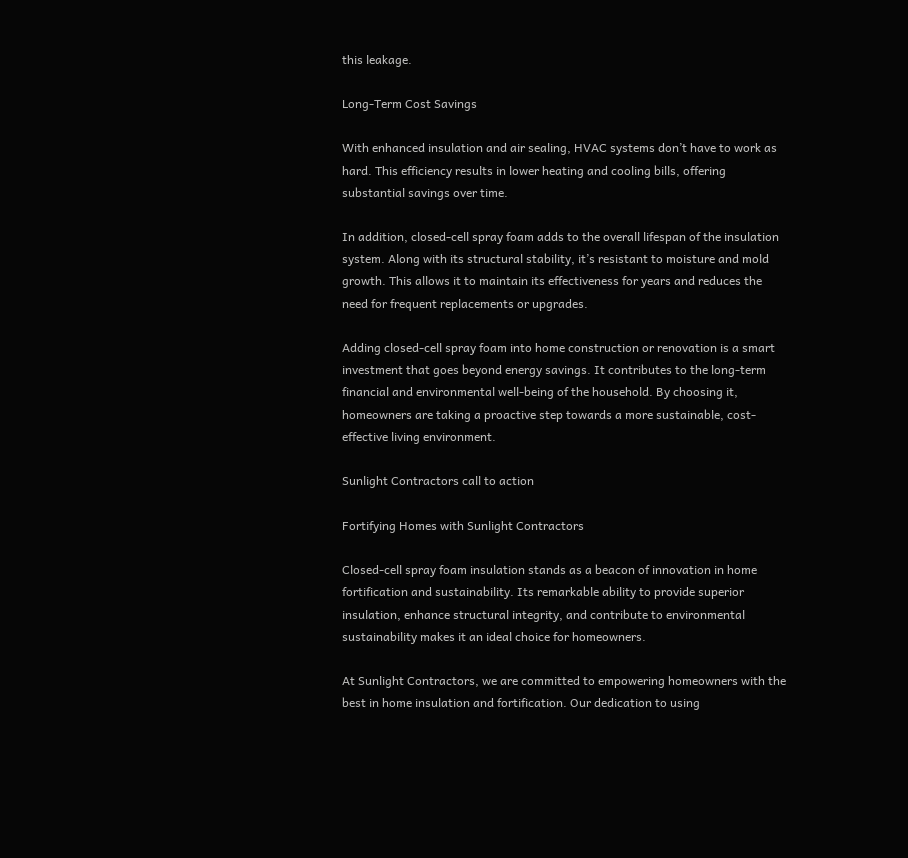this leakage.

Long-Term Cost Savings

With enhanced insulation and air sealing, HVAC systems don’t have to work as hard. This efficiency results in lower heating and cooling bills, offering substantial savings over time.

In addition, closed-cell spray foam adds to the overall lifespan of the insulation system. Along with its structural stability, it’s resistant to moisture and mold growth. This allows it to maintain its effectiveness for years and reduces the need for frequent replacements or upgrades.

Adding closed-cell spray foam into home construction or renovation is a smart investment that goes beyond energy savings. It contributes to the long-term financial and environmental well-being of the household. By choosing it, homeowners are taking a proactive step towards a more sustainable, cost-effective living environment.

Sunlight Contractors call to action

Fortifying Homes with Sunlight Contractors

Closed-cell spray foam insulation stands as a beacon of innovation in home fortification and sustainability. Its remarkable ability to provide superior insulation, enhance structural integrity, and contribute to environmental sustainability makes it an ideal choice for homeowners.

At Sunlight Contractors, we are committed to empowering homeowners with the best in home insulation and fortification. Our dedication to using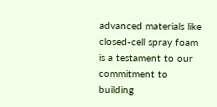advanced materials like closed-cell spray foam is a testament to our commitment to building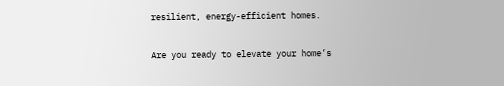resilient, energy-efficient homes.

Are you ready to elevate your home’s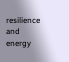resilience and energy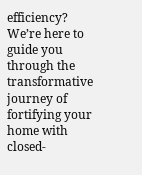efficiency? We’re here to guide you through the transformative journey of fortifying your home with closed-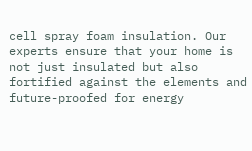cell spray foam insulation. Our experts ensure that your home is not just insulated but also fortified against the elements and future-proofed for energy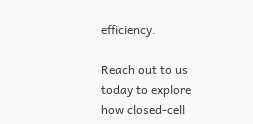efficiency.

Reach out to us today to explore how closed-cell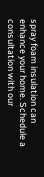spray foam insulation can enhance your home. Schedule a consultation with our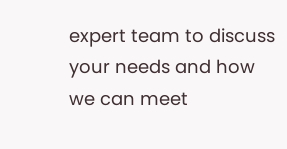expert team to discuss your needs and how we can meet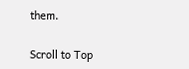them.

Scroll to Top